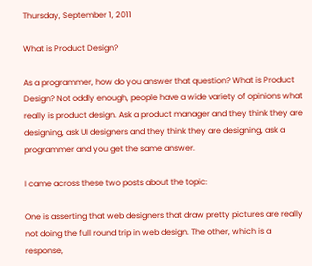Thursday, September 1, 2011

What is Product Design?

As a programmer, how do you answer that question? What is Product Design? Not oddly enough, people have a wide variety of opinions what really is product design. Ask a product manager and they think they are designing, ask UI designers and they think they are designing, ask a programmer and you get the same answer.

I came across these two posts about the topic:

One is asserting that web designers that draw pretty pictures are really not doing the full round trip in web design. The other, which is a response,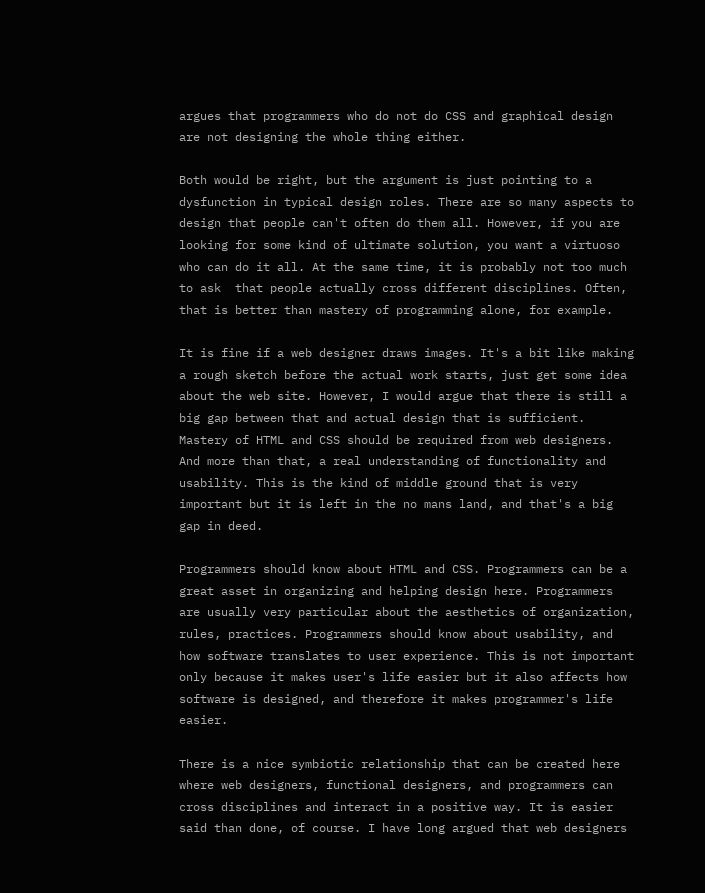argues that programmers who do not do CSS and graphical design are not designing the whole thing either.

Both would be right, but the argument is just pointing to a dysfunction in typical design roles. There are so many aspects to design that people can't often do them all. However, if you are looking for some kind of ultimate solution, you want a virtuoso who can do it all. At the same time, it is probably not too much to ask  that people actually cross different disciplines. Often, that is better than mastery of programming alone, for example.

It is fine if a web designer draws images. It's a bit like making a rough sketch before the actual work starts, just get some idea about the web site. However, I would argue that there is still a big gap between that and actual design that is sufficient. Mastery of HTML and CSS should be required from web designers. And more than that, a real understanding of functionality and usability. This is the kind of middle ground that is very important but it is left in the no mans land, and that's a big gap in deed.

Programmers should know about HTML and CSS. Programmers can be a great asset in organizing and helping design here. Programmers are usually very particular about the aesthetics of organization, rules, practices. Programmers should know about usability, and how software translates to user experience. This is not important only because it makes user's life easier but it also affects how software is designed, and therefore it makes programmer's life easier.

There is a nice symbiotic relationship that can be created here where web designers, functional designers, and programmers can cross disciplines and interact in a positive way. It is easier said than done, of course. I have long argued that web designers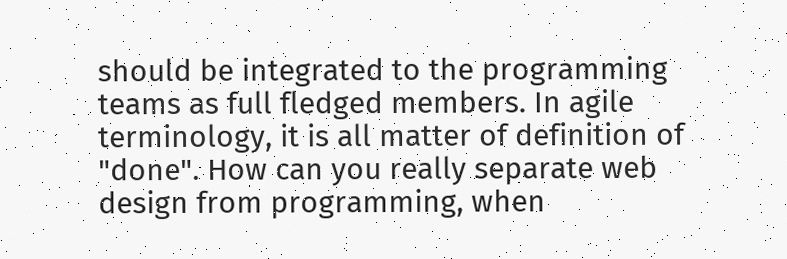should be integrated to the programming teams as full fledged members. In agile terminology, it is all matter of definition of "done". How can you really separate web design from programming, when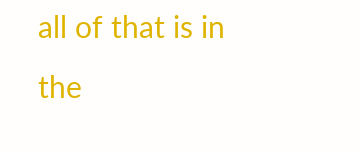all of that is in the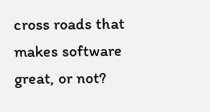cross roads that makes software great, or not?